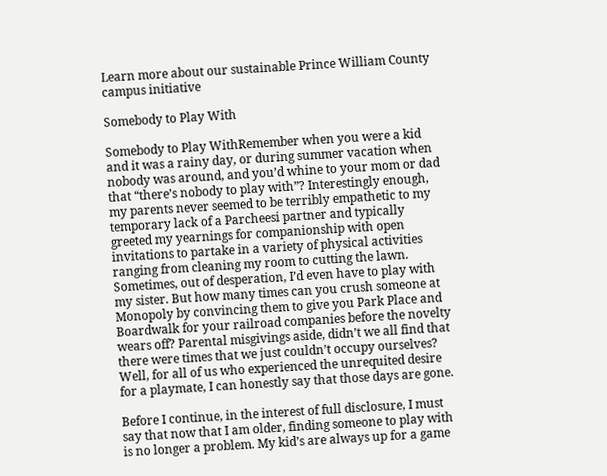Learn more about our sustainable Prince William County campus initiative

Somebody to Play With

Somebody to Play WithRemember when you were a kid and it was a rainy day, or during summer vacation when nobody was around, and you’d whine to your mom or dad that “there’s nobody to play with”? Interestingly enough, my parents never seemed to be terribly empathetic to my temporary lack of a Parcheesi partner and typically greeted my yearnings for companionship with open invitations to partake in a variety of physical activities ranging from cleaning my room to cutting the lawn. Sometimes, out of desperation, I’d even have to play with my sister. But how many times can you crush someone at Monopoly by convincing them to give you Park Place and Boardwalk for your railroad companies before the novelty wears off? Parental misgivings aside, didn’t we all find that there were times that we just couldn’t occupy ourselves? Well, for all of us who experienced the unrequited desire for a playmate, I can honestly say that those days are gone.

Before I continue, in the interest of full disclosure, I must say that now that I am older, finding someone to play with is no longer a problem. My kid’s are always up for a game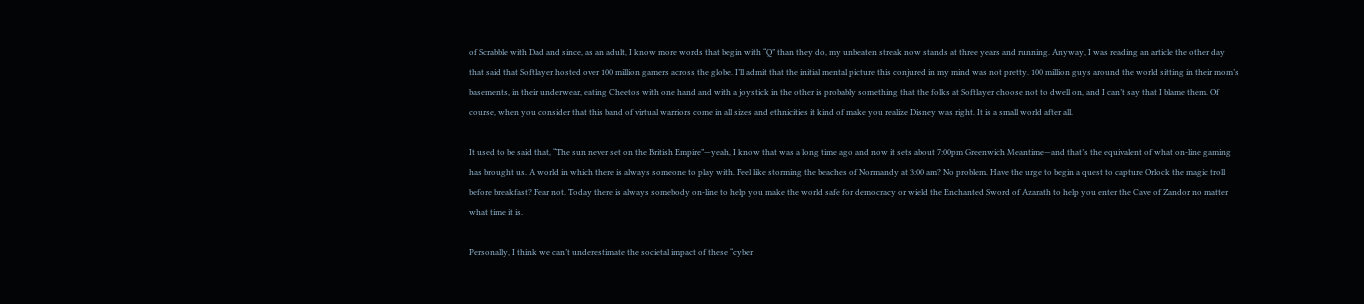of Scrabble with Dad and since, as an adult, I know more words that begin with “Q” than they do, my unbeaten streak now stands at three years and running. Anyway, I was reading an article the other day that said that Softlayer hosted over 100 million gamers across the globe. I’ll admit that the initial mental picture this conjured in my mind was not pretty. 100 million guys around the world sitting in their mom’s basements, in their underwear, eating Cheetos with one hand and with a joystick in the other is probably something that the folks at Softlayer choose not to dwell on, and I can’t say that I blame them. Of course, when you consider that this band of virtual warriors come in all sizes and ethnicities it kind of make you realize Disney was right. It is a small world after all.

It used to be said that, “The sun never set on the British Empire”—yeah, I know that was a long time ago and now it sets about 7:00pm Greenwich Meantime—and that’s the equivalent of what on-line gaming has brought us. A world in which there is always someone to play with. Feel like storming the beaches of Normandy at 3:00 am? No problem. Have the urge to begin a quest to capture Orlock the magic troll before breakfast? Fear not. Today there is always somebody on-line to help you make the world safe for democracy or wield the Enchanted Sword of Azarath to help you enter the Cave of Zandor no matter what time it is.

Personally, I think we can’t underestimate the societal impact of these “cyber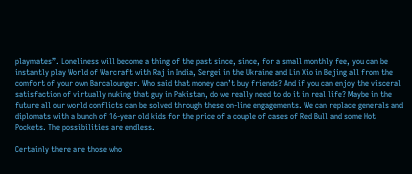playmates”. Loneliness will become a thing of the past since, since, for a small monthly fee, you can be instantly play World of Warcraft with Raj in India, Sergei in the Ukraine and Lin Xio in Bejing all from the comfort of your own Barcalounger. Who said that money can’t buy friends? And if you can enjoy the visceral satisfaction of virtually nuking that guy in Pakistan, do we really need to do it in real life? Maybe in the future all our world conflicts can be solved through these on-line engagements. We can replace generals and diplomats with a bunch of 16-year old kids for the price of a couple of cases of Red Bull and some Hot Pockets. The possibilities are endless.

Certainly there are those who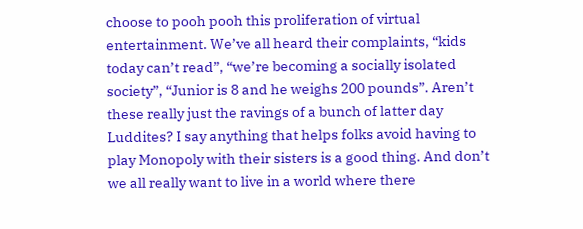choose to pooh pooh this proliferation of virtual entertainment. We’ve all heard their complaints, “kids today can’t read”, “we’re becoming a socially isolated society”, “Junior is 8 and he weighs 200 pounds”. Aren’t these really just the ravings of a bunch of latter day Luddites? I say anything that helps folks avoid having to play Monopoly with their sisters is a good thing. And don’t we all really want to live in a world where there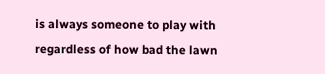is always someone to play with regardless of how bad the lawn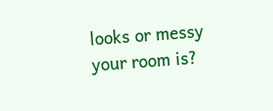looks or messy your room is?